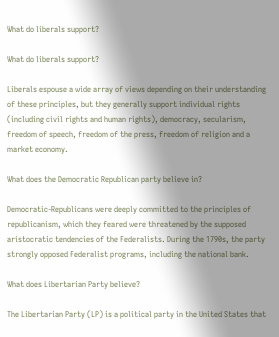What do liberals support?

What do liberals support?

Liberals espouse a wide array of views depending on their understanding of these principles, but they generally support individual rights (including civil rights and human rights), democracy, secularism, freedom of speech, freedom of the press, freedom of religion and a market economy.

What does the Democratic Republican party believe in?

Democratic-Republicans were deeply committed to the principles of republicanism, which they feared were threatened by the supposed aristocratic tendencies of the Federalists. During the 1790s, the party strongly opposed Federalist programs, including the national bank.

What does Libertarian Party believe?

The Libertarian Party (LP) is a political party in the United States that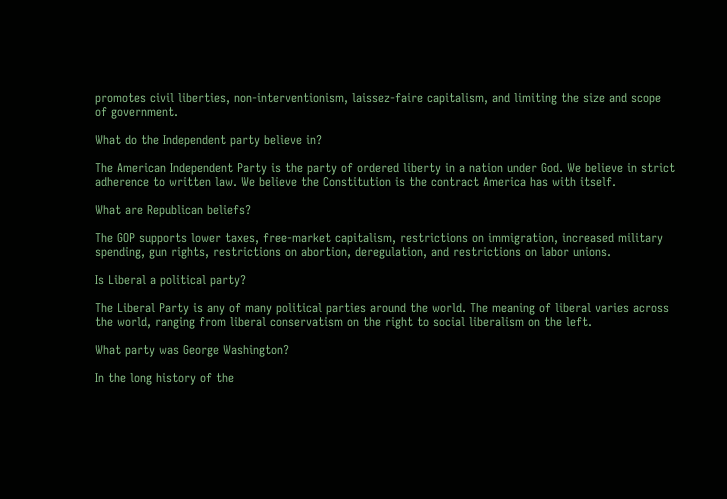promotes civil liberties, non-interventionism, laissez-faire capitalism, and limiting the size and scope of government.

What do the Independent party believe in?

The American Independent Party is the party of ordered liberty in a nation under God. We believe in strict adherence to written law. We believe the Constitution is the contract America has with itself.

What are Republican beliefs?

The GOP supports lower taxes, free-market capitalism, restrictions on immigration, increased military spending, gun rights, restrictions on abortion, deregulation, and restrictions on labor unions.

Is Liberal a political party?

The Liberal Party is any of many political parties around the world. The meaning of liberal varies across the world, ranging from liberal conservatism on the right to social liberalism on the left.

What party was George Washington?

In the long history of the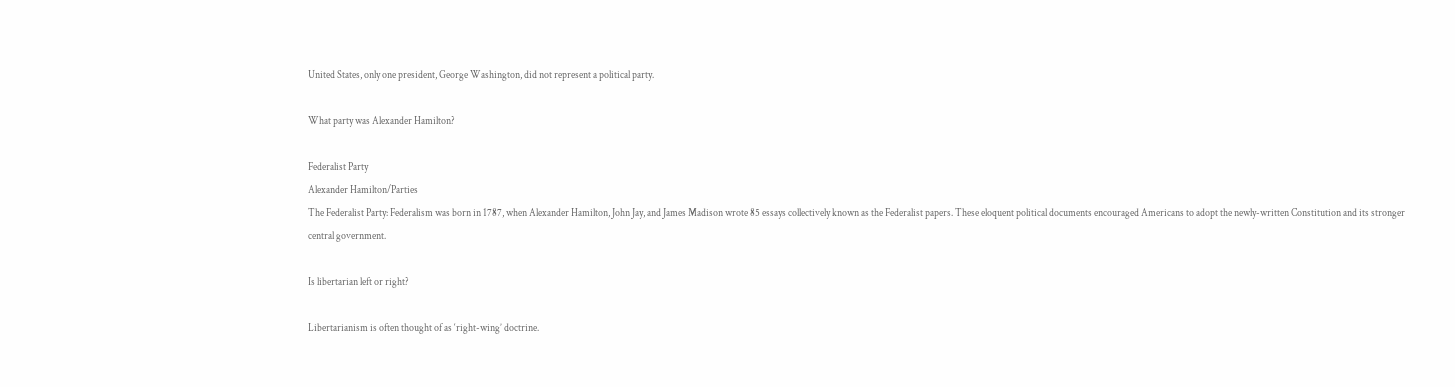United States, only one president, George Washington, did not represent a political party.

What party was Alexander Hamilton?

Federalist Party
Alexander Hamilton/Parties
The Federalist Party: Federalism was born in 1787, when Alexander Hamilton, John Jay, and James Madison wrote 85 essays collectively known as the Federalist papers. These eloquent political documents encouraged Americans to adopt the newly-written Constitution and its stronger central government.

Is libertarian left or right?

Libertarianism is often thought of as ‘right-wing’ doctrine.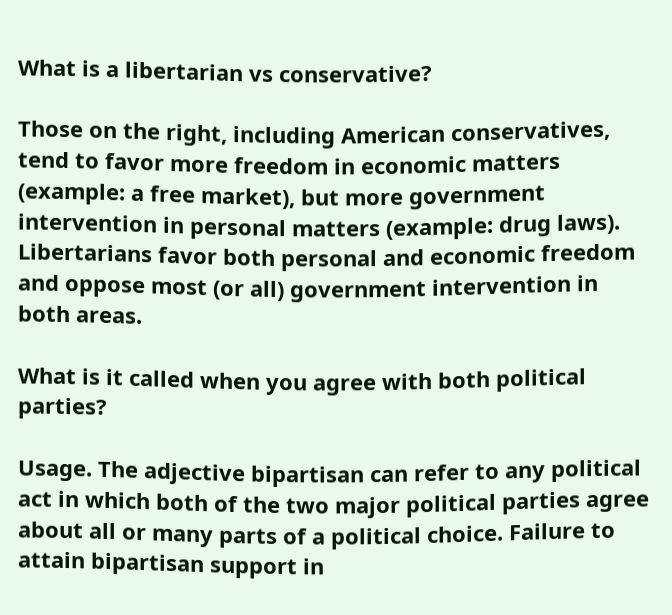What is a libertarian vs conservative?

Those on the right, including American conservatives, tend to favor more freedom in economic matters (example: a free market), but more government intervention in personal matters (example: drug laws). Libertarians favor both personal and economic freedom and oppose most (or all) government intervention in both areas.

What is it called when you agree with both political parties?

Usage. The adjective bipartisan can refer to any political act in which both of the two major political parties agree about all or many parts of a political choice. Failure to attain bipartisan support in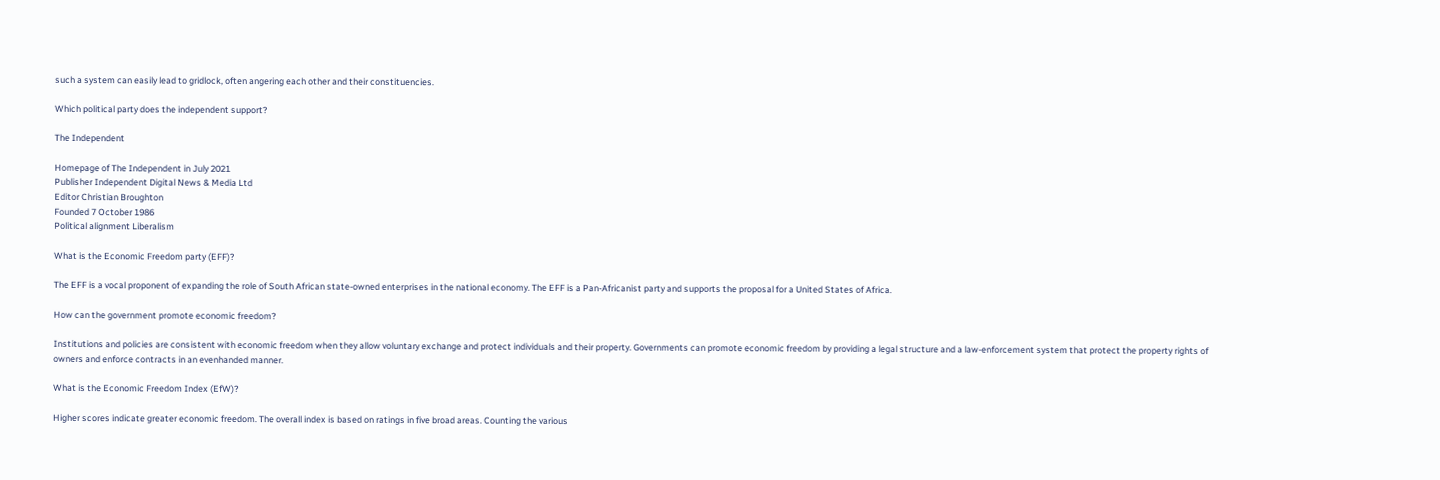such a system can easily lead to gridlock, often angering each other and their constituencies.

Which political party does the independent support?

The Independent

Homepage of The Independent in July 2021
Publisher Independent Digital News & Media Ltd
Editor Christian Broughton
Founded 7 October 1986
Political alignment Liberalism

What is the Economic Freedom party (EFF)?

The EFF is a vocal proponent of expanding the role of South African state-owned enterprises in the national economy. The EFF is a Pan-Africanist party and supports the proposal for a United States of Africa.

How can the government promote economic freedom?

Institutions and policies are consistent with economic freedom when they allow voluntary exchange and protect individuals and their property. Governments can promote economic freedom by providing a legal structure and a law-enforcement system that protect the property rights of owners and enforce contracts in an evenhanded manner.

What is the Economic Freedom Index (EfW)?

Higher scores indicate greater economic freedom. The overall index is based on ratings in five broad areas. Counting the various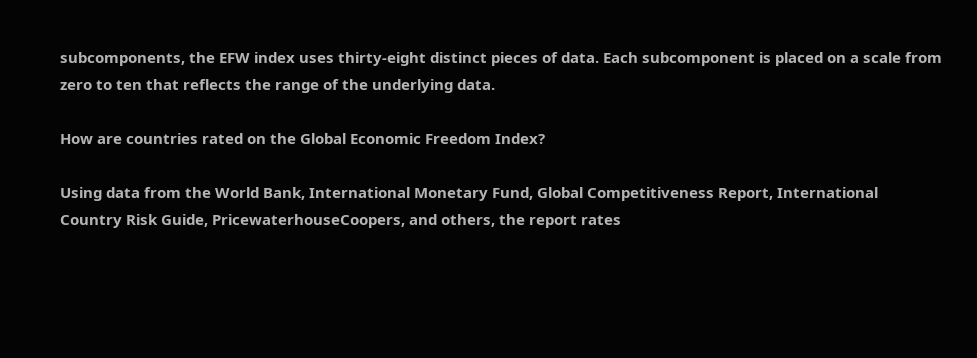subcomponents, the EFW index uses thirty-eight distinct pieces of data. Each subcomponent is placed on a scale from zero to ten that reflects the range of the underlying data.

How are countries rated on the Global Economic Freedom Index?

Using data from the World Bank, International Monetary Fund, Global Competitiveness Report, International Country Risk Guide, PricewaterhouseCoopers, and others, the report rates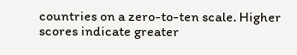countries on a zero-to-ten scale. Higher scores indicate greater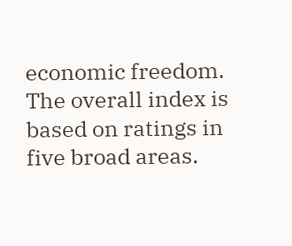economic freedom. The overall index is based on ratings in five broad areas.